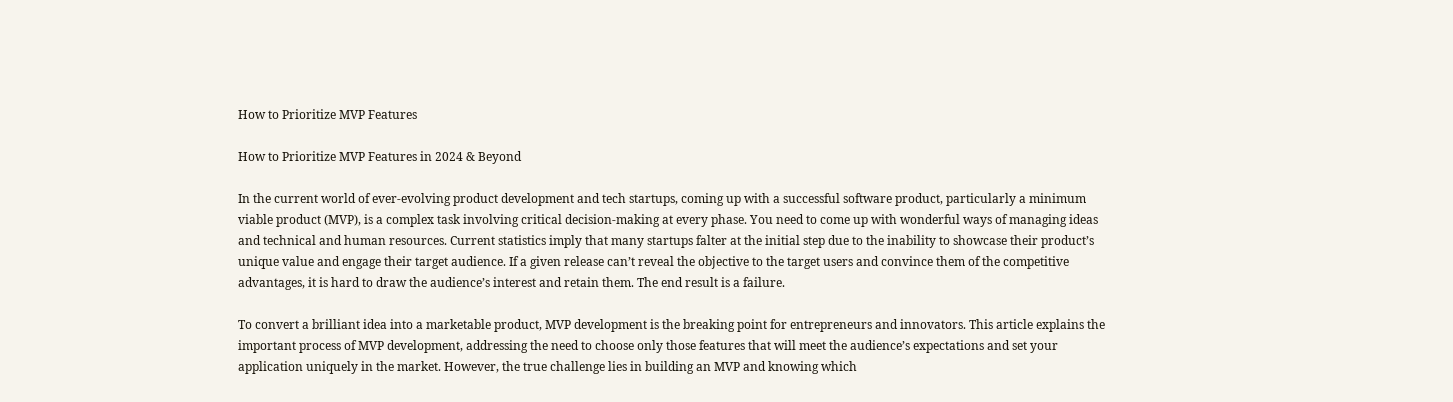How to Prioritize MVP Features

How to Prioritize MVP Features in 2024 & Beyond

In the current world of ever-evolving product development and tech startups, coming up with a successful software product, particularly a minimum viable product (MVP), is a complex task involving critical decision-making at every phase. You need to come up with wonderful ways of managing ideas and technical and human resources. Current statistics imply that many startups falter at the initial step due to the inability to showcase their product’s unique value and engage their target audience. If a given release can’t reveal the objective to the target users and convince them of the competitive advantages, it is hard to draw the audience’s interest and retain them. The end result is a failure.

To convert a brilliant idea into a marketable product, MVP development is the breaking point for entrepreneurs and innovators. This article explains the important process of MVP development, addressing the need to choose only those features that will meet the audience’s expectations and set your application uniquely in the market. However, the true challenge lies in building an MVP and knowing which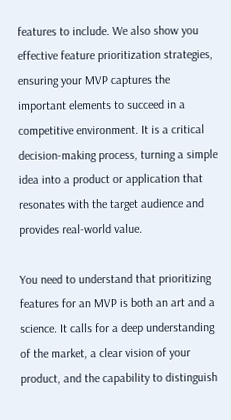features to include. We also show you effective feature prioritization strategies, ensuring your MVP captures the important elements to succeed in a competitive environment. It is a critical decision-making process, turning a simple idea into a product or application that resonates with the target audience and provides real-world value.

You need to understand that prioritizing features for an MVP is both an art and a science. It calls for a deep understanding of the market, a clear vision of your product, and the capability to distinguish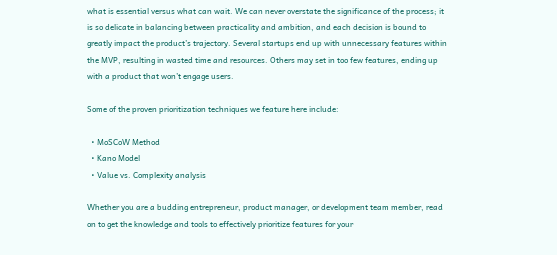what is essential versus what can wait. We can never overstate the significance of the process; it is so delicate in balancing between practicality and ambition, and each decision is bound to greatly impact the product’s trajectory. Several startups end up with unnecessary features within the MVP, resulting in wasted time and resources. Others may set in too few features, ending up with a product that won’t engage users.

Some of the proven prioritization techniques we feature here include:

  • MoSCoW Method
  • Kano Model
  • Value vs. Complexity analysis

Whether you are a budding entrepreneur, product manager, or development team member, read on to get the knowledge and tools to effectively prioritize features for your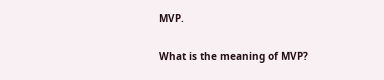MVP.

What is the meaning of MVP?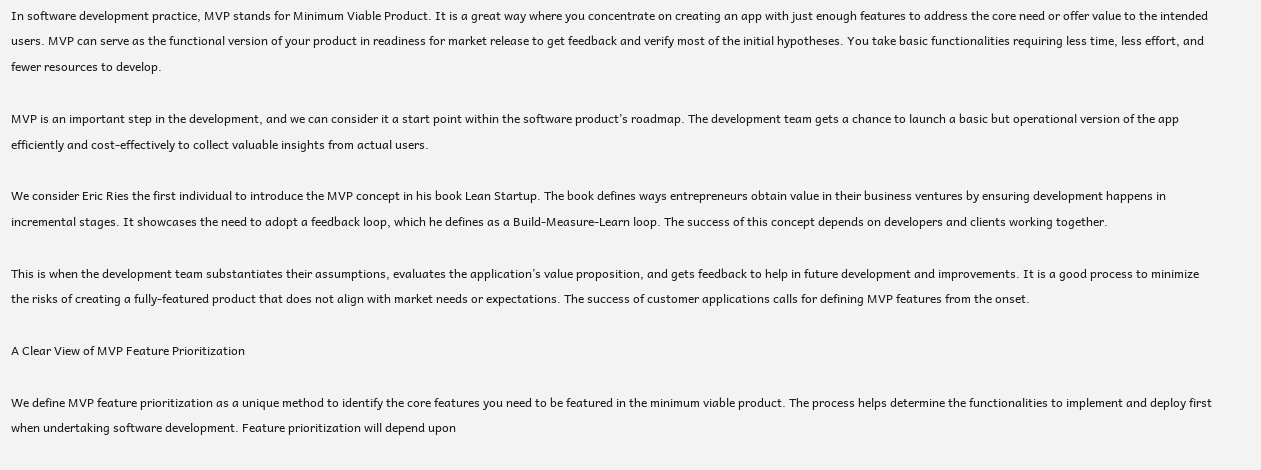In software development practice, MVP stands for Minimum Viable Product. It is a great way where you concentrate on creating an app with just enough features to address the core need or offer value to the intended users. MVP can serve as the functional version of your product in readiness for market release to get feedback and verify most of the initial hypotheses. You take basic functionalities requiring less time, less effort, and fewer resources to develop.

MVP is an important step in the development, and we can consider it a start point within the software product’s roadmap. The development team gets a chance to launch a basic but operational version of the app efficiently and cost-effectively to collect valuable insights from actual users.

We consider Eric Ries the first individual to introduce the MVP concept in his book Lean Startup. The book defines ways entrepreneurs obtain value in their business ventures by ensuring development happens in incremental stages. It showcases the need to adopt a feedback loop, which he defines as a Build-Measure-Learn loop. The success of this concept depends on developers and clients working together.

This is when the development team substantiates their assumptions, evaluates the application’s value proposition, and gets feedback to help in future development and improvements. It is a good process to minimize the risks of creating a fully-featured product that does not align with market needs or expectations. The success of customer applications calls for defining MVP features from the onset.

A Clear View of MVP Feature Prioritization

We define MVP feature prioritization as a unique method to identify the core features you need to be featured in the minimum viable product. The process helps determine the functionalities to implement and deploy first when undertaking software development. Feature prioritization will depend upon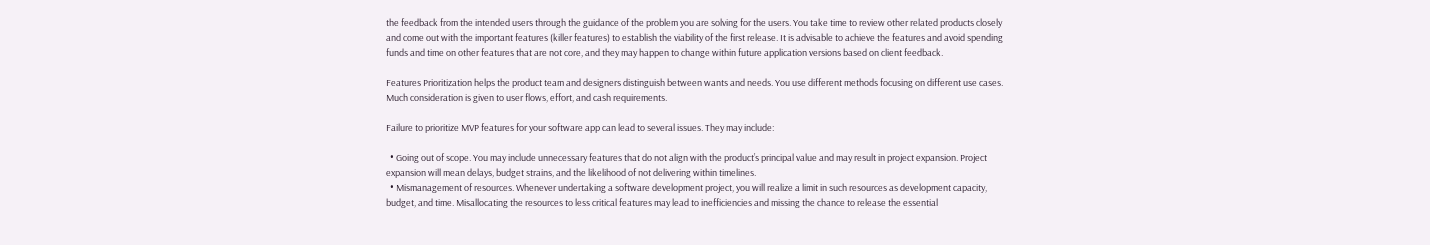the feedback from the intended users through the guidance of the problem you are solving for the users. You take time to review other related products closely and come out with the important features (killer features) to establish the viability of the first release. It is advisable to achieve the features and avoid spending funds and time on other features that are not core, and they may happen to change within future application versions based on client feedback.

Features Prioritization helps the product team and designers distinguish between wants and needs. You use different methods focusing on different use cases. Much consideration is given to user flows, effort, and cash requirements.

Failure to prioritize MVP features for your software app can lead to several issues. They may include:

  • Going out of scope. You may include unnecessary features that do not align with the product’s principal value and may result in project expansion. Project expansion will mean delays, budget strains, and the likelihood of not delivering within timelines.
  • Mismanagement of resources. Whenever undertaking a software development project, you will realize a limit in such resources as development capacity, budget, and time. Misallocating the resources to less critical features may lead to inefficiencies and missing the chance to release the essential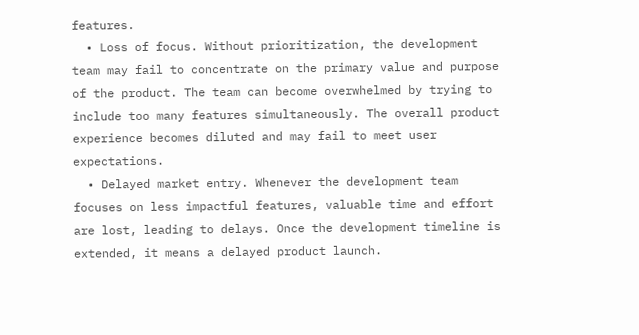features.
  • Loss of focus. Without prioritization, the development team may fail to concentrate on the primary value and purpose of the product. The team can become overwhelmed by trying to include too many features simultaneously. The overall product experience becomes diluted and may fail to meet user expectations.
  • Delayed market entry. Whenever the development team focuses on less impactful features, valuable time and effort are lost, leading to delays. Once the development timeline is extended, it means a delayed product launch.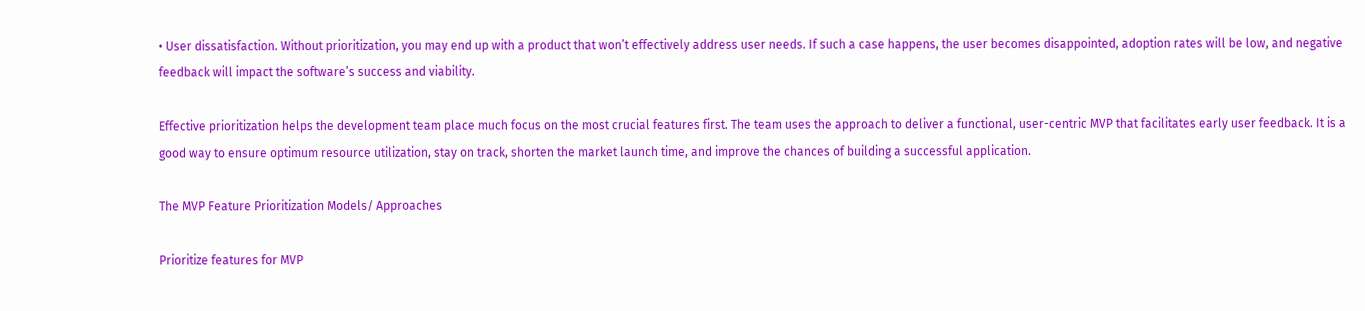• User dissatisfaction. Without prioritization, you may end up with a product that won’t effectively address user needs. If such a case happens, the user becomes disappointed, adoption rates will be low, and negative feedback will impact the software’s success and viability.

Effective prioritization helps the development team place much focus on the most crucial features first. The team uses the approach to deliver a functional, user-centric MVP that facilitates early user feedback. It is a good way to ensure optimum resource utilization, stay on track, shorten the market launch time, and improve the chances of building a successful application.

The MVP Feature Prioritization Models/ Approaches

Prioritize features for MVP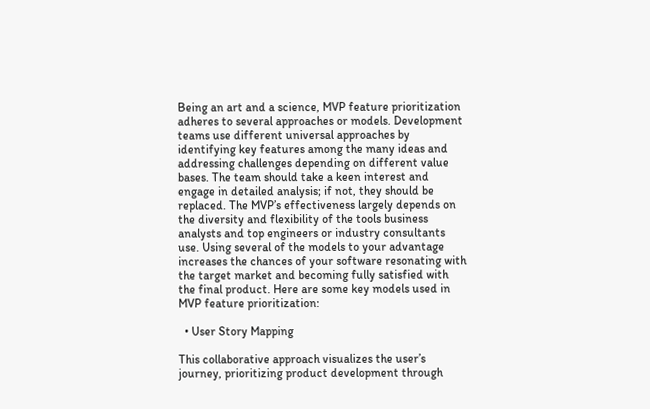Being an art and a science, MVP feature prioritization adheres to several approaches or models. Development teams use different universal approaches by identifying key features among the many ideas and addressing challenges depending on different value bases. The team should take a keen interest and engage in detailed analysis; if not, they should be replaced. The MVP’s effectiveness largely depends on the diversity and flexibility of the tools business analysts and top engineers or industry consultants use. Using several of the models to your advantage increases the chances of your software resonating with the target market and becoming fully satisfied with the final product. Here are some key models used in MVP feature prioritization:

  • User Story Mapping

This collaborative approach visualizes the user’s journey, prioritizing product development through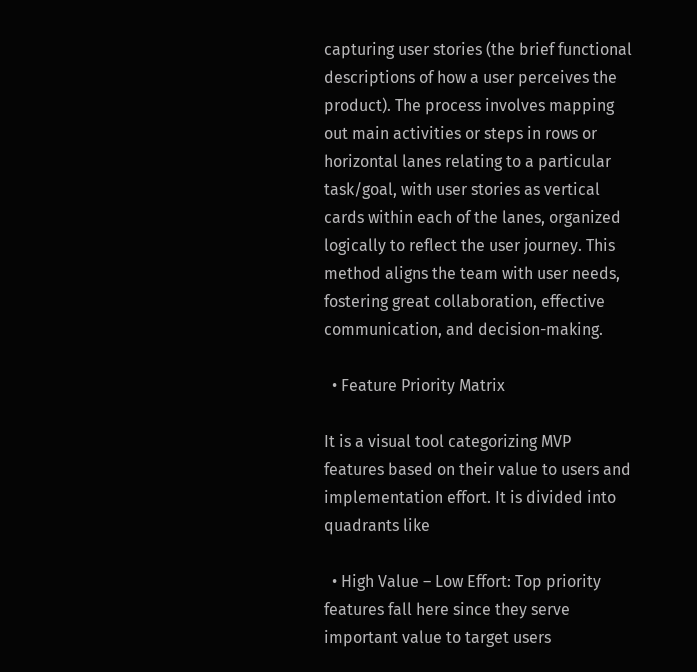capturing user stories (the brief functional descriptions of how a user perceives the product). The process involves mapping out main activities or steps in rows or horizontal lanes relating to a particular task/goal, with user stories as vertical cards within each of the lanes, organized logically to reflect the user journey. This method aligns the team with user needs, fostering great collaboration, effective communication, and decision-making.

  • Feature Priority Matrix

It is a visual tool categorizing MVP features based on their value to users and implementation effort. It is divided into quadrants like

  • High Value – Low Effort: Top priority features fall here since they serve important value to target users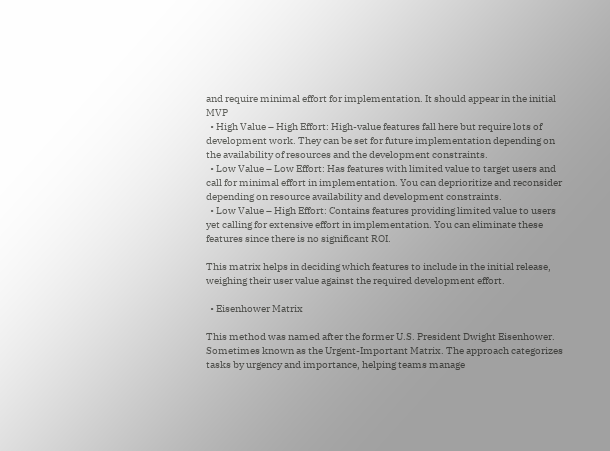and require minimal effort for implementation. It should appear in the initial MVP
  • High Value – High Effort: High-value features fall here but require lots of development work. They can be set for future implementation depending on the availability of resources and the development constraints.
  • Low Value – Low Effort: Has features with limited value to target users and call for minimal effort in implementation. You can deprioritize and reconsider depending on resource availability and development constraints.
  • Low Value – High Effort: Contains features providing limited value to users yet calling for extensive effort in implementation. You can eliminate these features since there is no significant ROI.

This matrix helps in deciding which features to include in the initial release, weighing their user value against the required development effort.

  • Eisenhower Matrix

This method was named after the former U.S. President Dwight Eisenhower. Sometimes known as the Urgent-Important Matrix. The approach categorizes tasks by urgency and importance, helping teams manage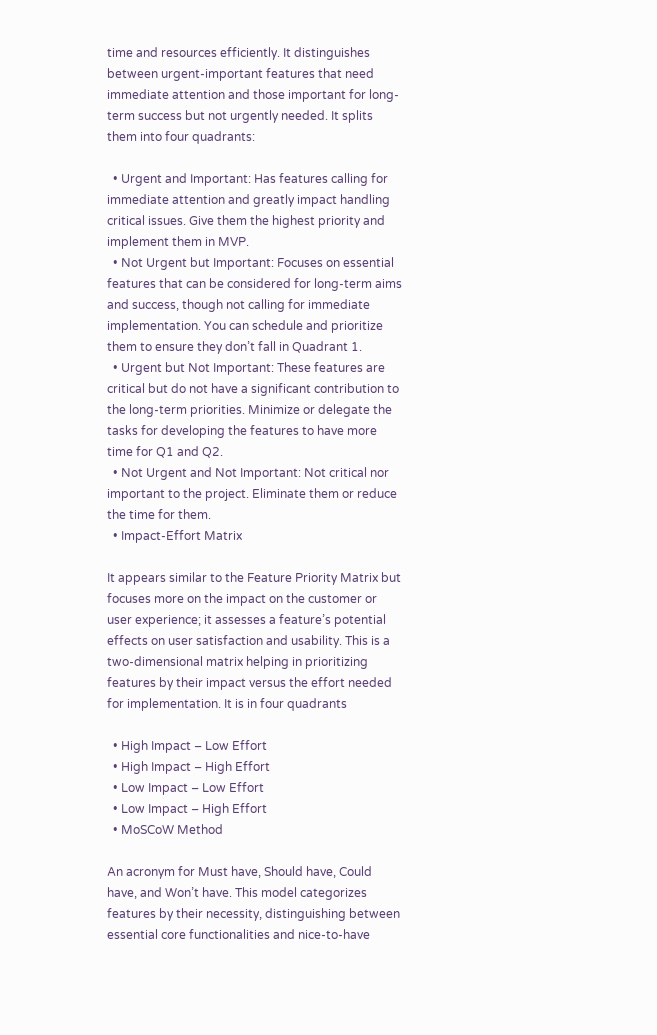time and resources efficiently. It distinguishes between urgent-important features that need immediate attention and those important for long-term success but not urgently needed. It splits them into four quadrants:

  • Urgent and Important: Has features calling for immediate attention and greatly impact handling critical issues. Give them the highest priority and implement them in MVP.
  • Not Urgent but Important: Focuses on essential features that can be considered for long-term aims and success, though not calling for immediate implementation. You can schedule and prioritize them to ensure they don’t fall in Quadrant 1.
  • Urgent but Not Important: These features are critical but do not have a significant contribution to the long-term priorities. Minimize or delegate the tasks for developing the features to have more time for Q1 and Q2.
  • Not Urgent and Not Important: Not critical nor important to the project. Eliminate them or reduce the time for them.
  • Impact-Effort Matrix

It appears similar to the Feature Priority Matrix but focuses more on the impact on the customer or user experience; it assesses a feature’s potential effects on user satisfaction and usability. This is a two-dimensional matrix helping in prioritizing features by their impact versus the effort needed for implementation. It is in four quadrants

  • High Impact – Low Effort
  • High Impact – High Effort
  • Low Impact – Low Effort
  • Low Impact – High Effort
  • MoSCoW Method

An acronym for Must have, Should have, Could have, and Won’t have. This model categorizes features by their necessity, distinguishing between essential core functionalities and nice-to-have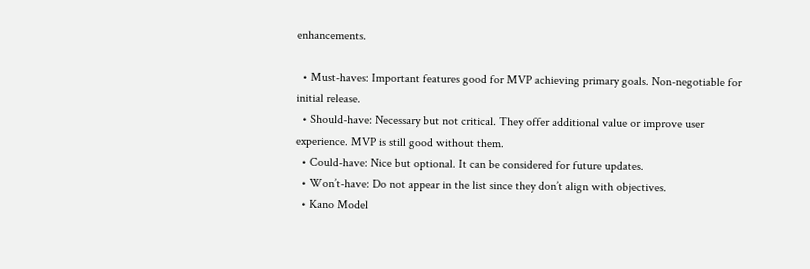enhancements.

  • Must-haves: Important features good for MVP achieving primary goals. Non-negotiable for initial release.
  • Should-have: Necessary but not critical. They offer additional value or improve user experience. MVP is still good without them.
  • Could-have: Nice but optional. It can be considered for future updates.
  • Won’t-have: Do not appear in the list since they don’t align with objectives.
  • Kano Model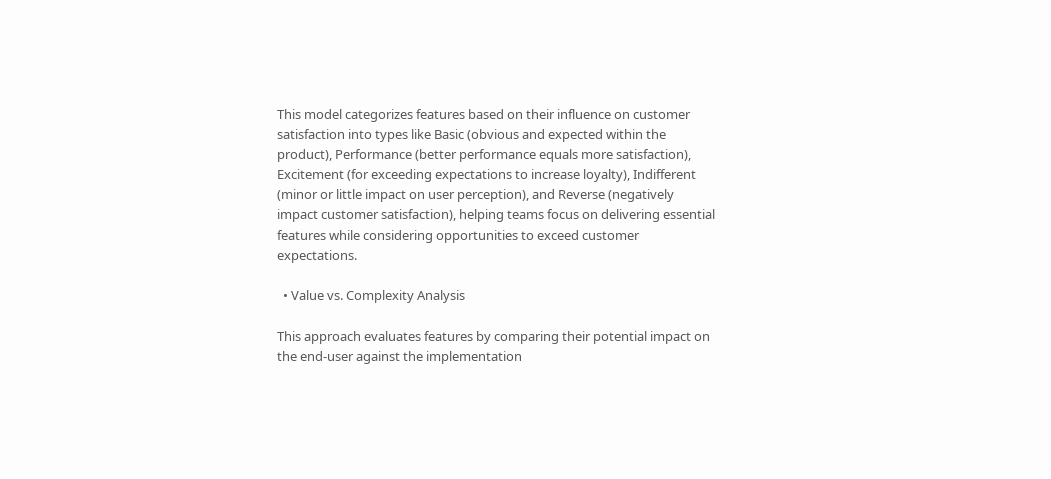This model categorizes features based on their influence on customer satisfaction into types like Basic (obvious and expected within the product), Performance (better performance equals more satisfaction), Excitement (for exceeding expectations to increase loyalty), Indifferent (minor or little impact on user perception), and Reverse (negatively impact customer satisfaction), helping teams focus on delivering essential features while considering opportunities to exceed customer expectations.

  • Value vs. Complexity Analysis

This approach evaluates features by comparing their potential impact on the end-user against the implementation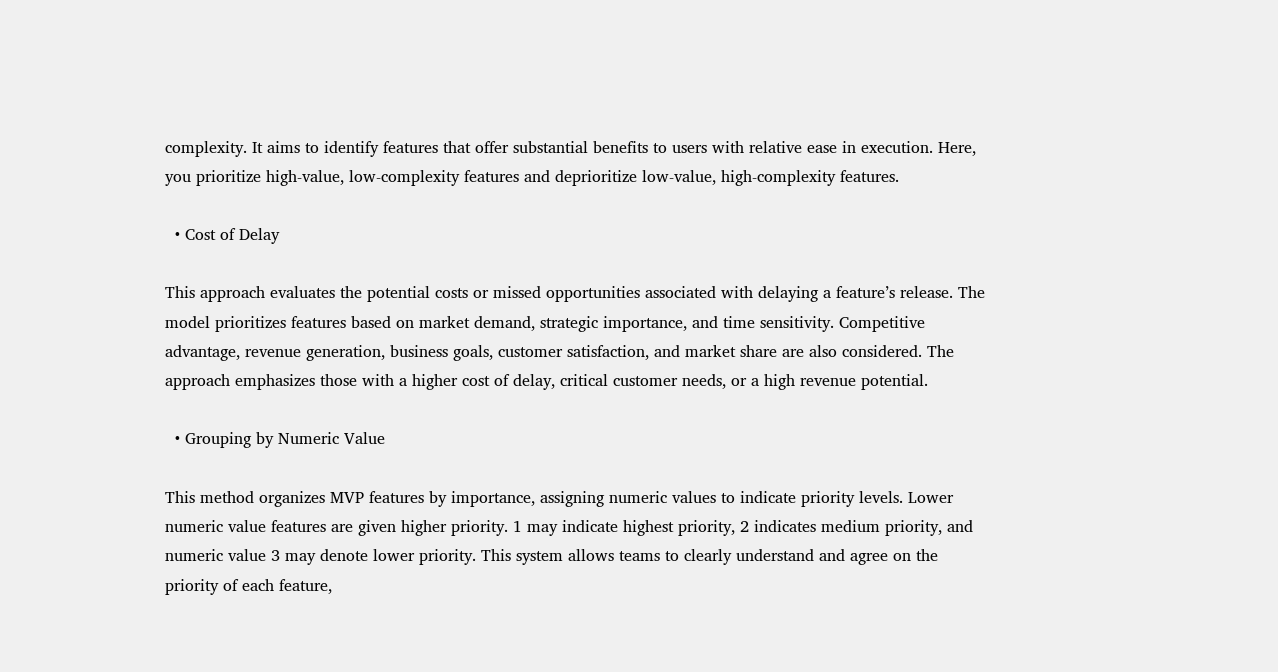complexity. It aims to identify features that offer substantial benefits to users with relative ease in execution. Here, you prioritize high-value, low-complexity features and deprioritize low-value, high-complexity features.

  • Cost of Delay

This approach evaluates the potential costs or missed opportunities associated with delaying a feature’s release. The model prioritizes features based on market demand, strategic importance, and time sensitivity. Competitive advantage, revenue generation, business goals, customer satisfaction, and market share are also considered. The approach emphasizes those with a higher cost of delay, critical customer needs, or a high revenue potential.

  • Grouping by Numeric Value

This method organizes MVP features by importance, assigning numeric values to indicate priority levels. Lower numeric value features are given higher priority. 1 may indicate highest priority, 2 indicates medium priority, and numeric value 3 may denote lower priority. This system allows teams to clearly understand and agree on the priority of each feature,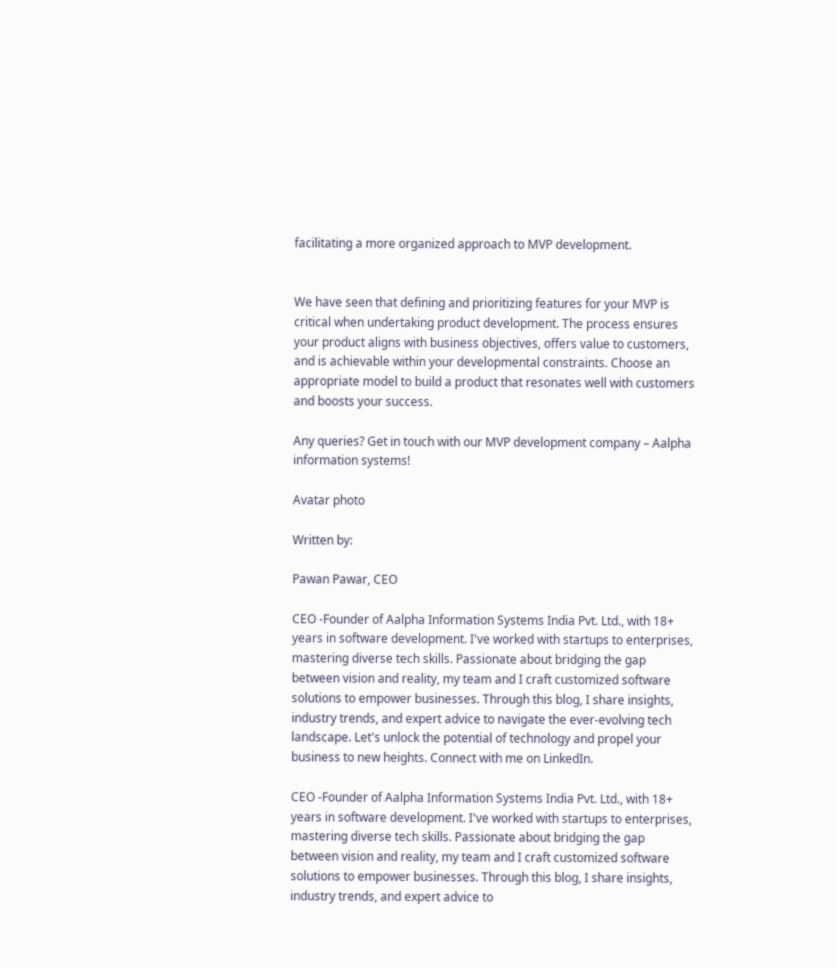facilitating a more organized approach to MVP development.


We have seen that defining and prioritizing features for your MVP is critical when undertaking product development. The process ensures your product aligns with business objectives, offers value to customers, and is achievable within your developmental constraints. Choose an appropriate model to build a product that resonates well with customers and boosts your success.

Any queries? Get in touch with our MVP development company – Aalpha information systems!

Avatar photo

Written by:

Pawan Pawar, CEO

CEO -Founder of Aalpha Information Systems India Pvt. Ltd., with 18+ years in software development. I've worked with startups to enterprises, mastering diverse tech skills. Passionate about bridging the gap between vision and reality, my team and I craft customized software solutions to empower businesses. Through this blog, I share insights, industry trends, and expert advice to navigate the ever-evolving tech landscape. Let's unlock the potential of technology and propel your business to new heights. Connect with me on LinkedIn.

CEO -Founder of Aalpha Information Systems India Pvt. Ltd., with 18+ years in software development. I've worked with startups to enterprises, mastering diverse tech skills. Passionate about bridging the gap between vision and reality, my team and I craft customized software solutions to empower businesses. Through this blog, I share insights, industry trends, and expert advice to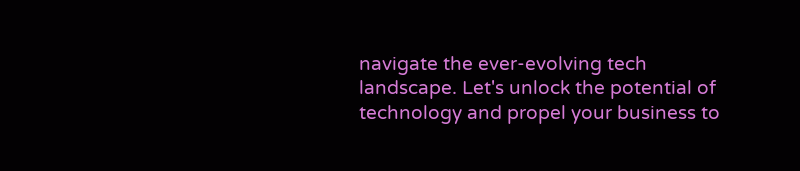navigate the ever-evolving tech landscape. Let's unlock the potential of technology and propel your business to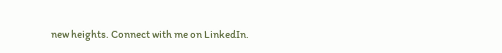new heights. Connect with me on LinkedIn.